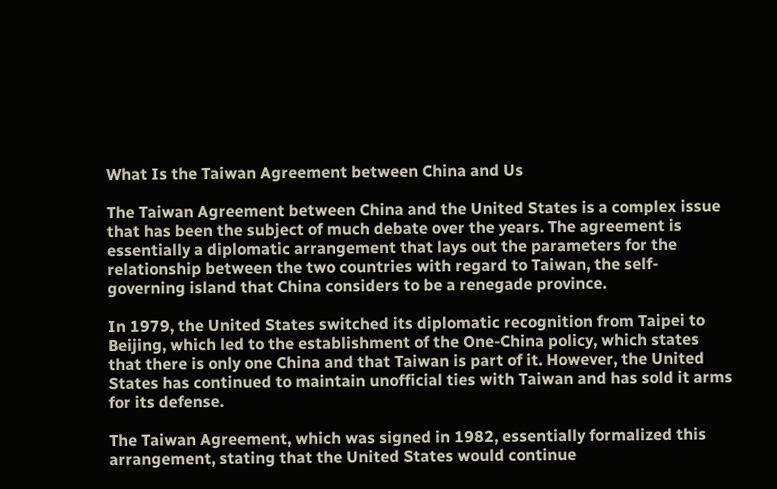What Is the Taiwan Agreement between China and Us

The Taiwan Agreement between China and the United States is a complex issue that has been the subject of much debate over the years. The agreement is essentially a diplomatic arrangement that lays out the parameters for the relationship between the two countries with regard to Taiwan, the self-governing island that China considers to be a renegade province.

In 1979, the United States switched its diplomatic recognition from Taipei to Beijing, which led to the establishment of the One-China policy, which states that there is only one China and that Taiwan is part of it. However, the United States has continued to maintain unofficial ties with Taiwan and has sold it arms for its defense.

The Taiwan Agreement, which was signed in 1982, essentially formalized this arrangement, stating that the United States would continue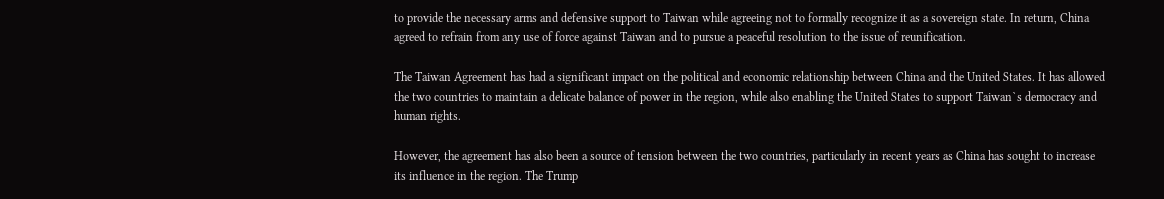to provide the necessary arms and defensive support to Taiwan while agreeing not to formally recognize it as a sovereign state. In return, China agreed to refrain from any use of force against Taiwan and to pursue a peaceful resolution to the issue of reunification.

The Taiwan Agreement has had a significant impact on the political and economic relationship between China and the United States. It has allowed the two countries to maintain a delicate balance of power in the region, while also enabling the United States to support Taiwan`s democracy and human rights.

However, the agreement has also been a source of tension between the two countries, particularly in recent years as China has sought to increase its influence in the region. The Trump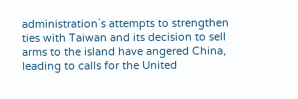administration`s attempts to strengthen ties with Taiwan and its decision to sell arms to the island have angered China, leading to calls for the United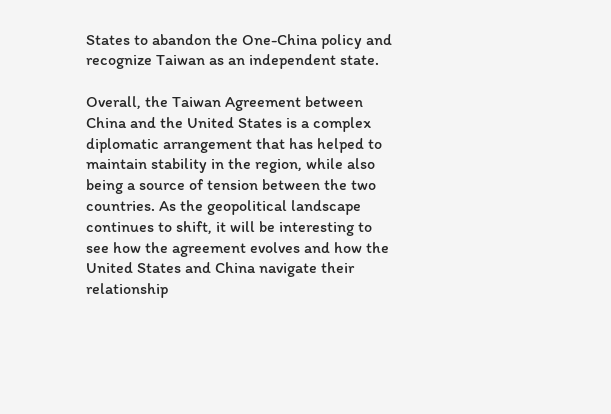States to abandon the One-China policy and recognize Taiwan as an independent state.

Overall, the Taiwan Agreement between China and the United States is a complex diplomatic arrangement that has helped to maintain stability in the region, while also being a source of tension between the two countries. As the geopolitical landscape continues to shift, it will be interesting to see how the agreement evolves and how the United States and China navigate their relationship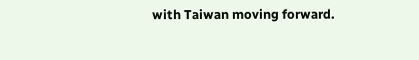with Taiwan moving forward.